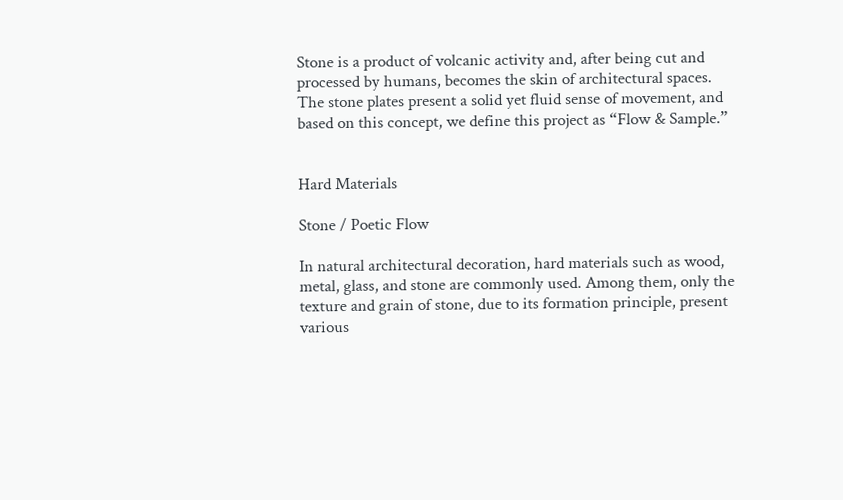Stone is a product of volcanic activity and, after being cut and processed by humans, becomes the skin of architectural spaces. The stone plates present a solid yet fluid sense of movement, and based on this concept, we define this project as “Flow & Sample.”


Hard Materials

Stone / Poetic Flow

In natural architectural decoration, hard materials such as wood, metal, glass, and stone are commonly used. Among them, only the texture and grain of stone, due to its formation principle, present various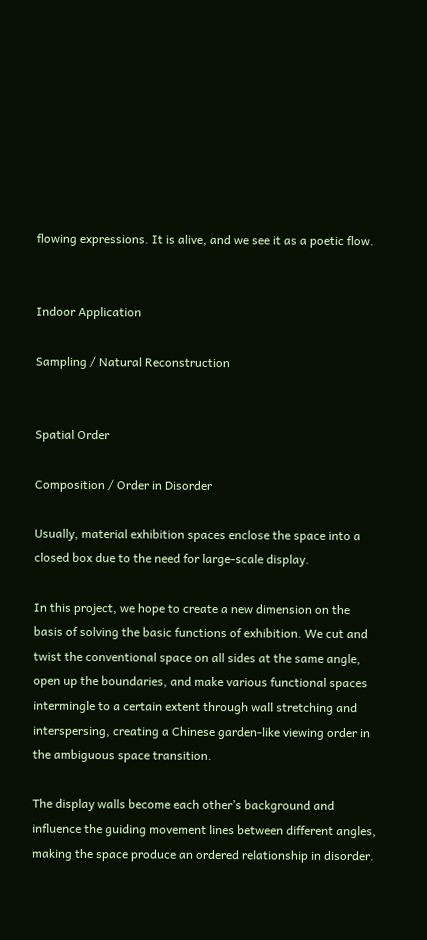flowing expressions. It is alive, and we see it as a poetic flow.


Indoor Application

Sampling / Natural Reconstruction


Spatial Order

Composition / Order in Disorder

Usually, material exhibition spaces enclose the space into a closed box due to the need for large-scale display.

In this project, we hope to create a new dimension on the basis of solving the basic functions of exhibition. We cut and twist the conventional space on all sides at the same angle, open up the boundaries, and make various functional spaces intermingle to a certain extent through wall stretching and interspersing, creating a Chinese garden-like viewing order in the ambiguous space transition.

The display walls become each other’s background and influence the guiding movement lines between different angles, making the space produce an ordered relationship in disorder.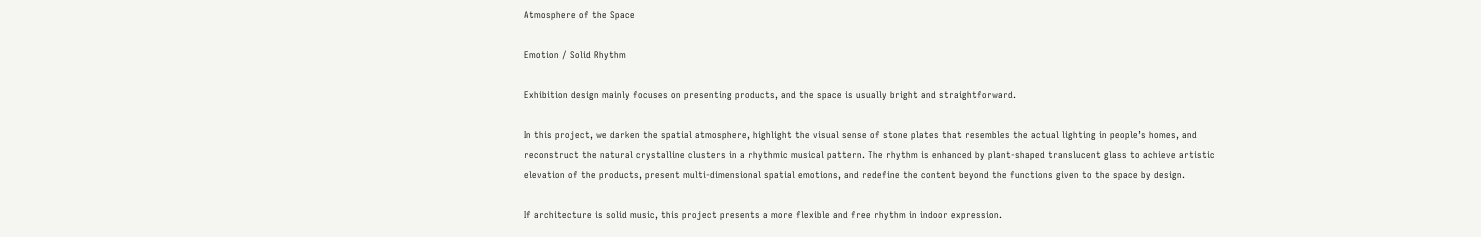Atmosphere of the Space

Emotion / Solid Rhythm

Exhibition design mainly focuses on presenting products, and the space is usually bright and straightforward.

In this project, we darken the spatial atmosphere, highlight the visual sense of stone plates that resembles the actual lighting in people’s homes, and reconstruct the natural crystalline clusters in a rhythmic musical pattern. The rhythm is enhanced by plant-shaped translucent glass to achieve artistic elevation of the products, present multi-dimensional spatial emotions, and redefine the content beyond the functions given to the space by design.

If architecture is solid music, this project presents a more flexible and free rhythm in indoor expression.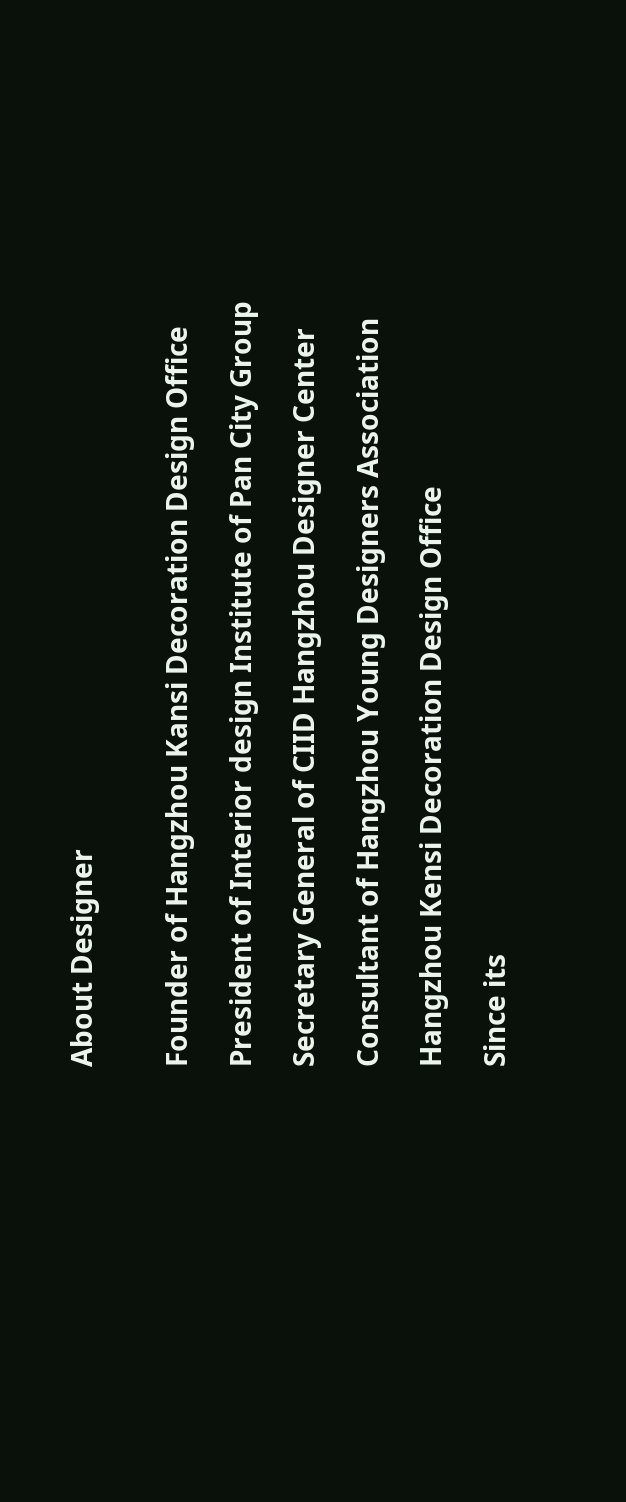About Designer


Founder of Hangzhou Kansi Decoration Design Office

President of Interior design Institute of Pan City Group

Secretary General of CIID Hangzhou Designer Center

Consultant of Hangzhou Young Designers Association

Hangzhou Kensi Decoration Design Office

Since its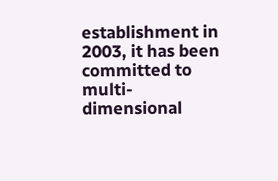establishment in 2003, it has been committed to multi-dimensional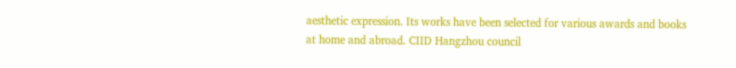aesthetic expression. Its works have been selected for various awards and books at home and abroad. CIID Hangzhou council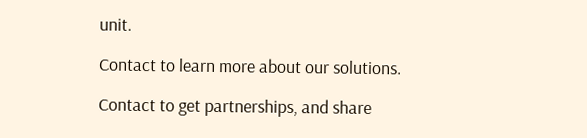unit.

Contact to learn more about our solutions.

Contact to get partnerships, and share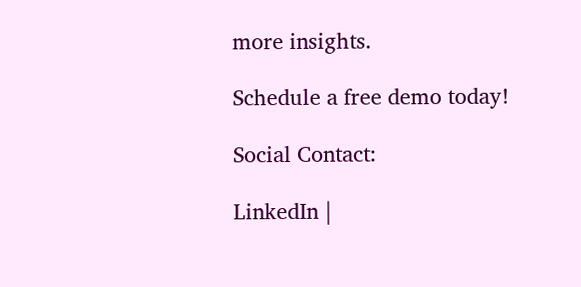more insights.

Schedule a free demo today!

Social Contact:

LinkedIn |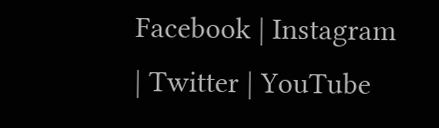Facebook | Instagram | Twitter | YouTube